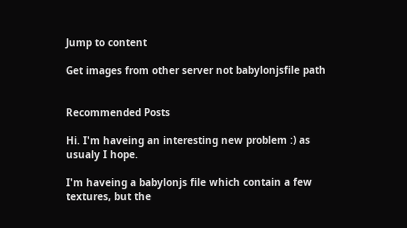Jump to content

Get images from other server not babylonjsfile path


Recommended Posts

Hi. I'm haveing an interesting new problem :) as usualy I hope.

I'm haveing a babylonjs file which contain a few textures, but the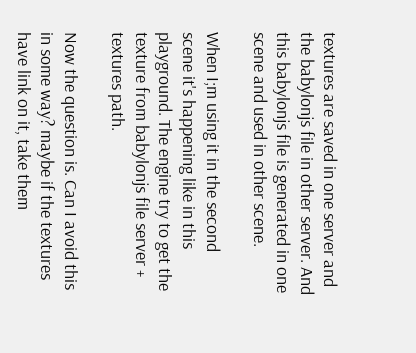textures are saved in one server and the babylonjs file in other server. And this babylonjs file is generated in one scene and used in other scene.

When I;m using it in the second scene it's happening like in this playground. The engine try to get the texture from babylonjs file server + textures path.

Now the question is. Can I avoid this in some way? maybe if the textures have link on it, take them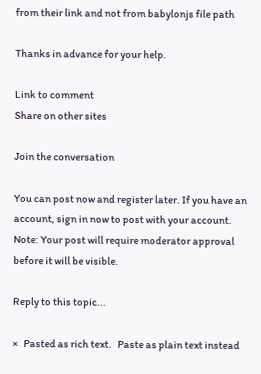from their link and not from babylonjs file path

Thanks in advance for your help.

Link to comment
Share on other sites

Join the conversation

You can post now and register later. If you have an account, sign in now to post with your account.
Note: Your post will require moderator approval before it will be visible.

Reply to this topic...

×   Pasted as rich text.   Paste as plain text instead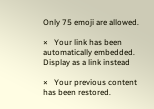Only 75 emoji are allowed.

×   Your link has been automatically embedded.   Display as a link instead

×   Your previous content has been restored.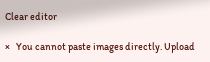Clear editor

×   You cannot paste images directly. Upload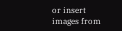or insert images from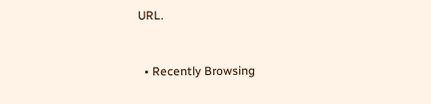URL.


  • Recently Browsing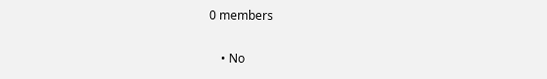0 members

    • No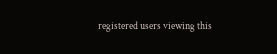registered users viewing this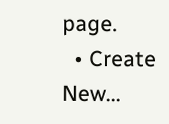page.
  • Create New...